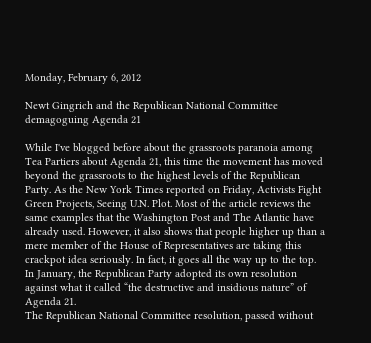Monday, February 6, 2012

Newt Gingrich and the Republican National Committee demagoguing Agenda 21

While I've blogged before about the grassroots paranoia among Tea Partiers about Agenda 21, this time the movement has moved beyond the grassroots to the highest levels of the Republican Party. As the New York Times reported on Friday, Activists Fight Green Projects, Seeing U.N. Plot. Most of the article reviews the same examples that the Washington Post and The Atlantic have already used. However, it also shows that people higher up than a mere member of the House of Representatives are taking this crackpot idea seriously. In fact, it goes all the way up to the top.
In January, the Republican Party adopted its own resolution against what it called “the destructive and insidious nature” of Agenda 21.
The Republican National Committee resolution, passed without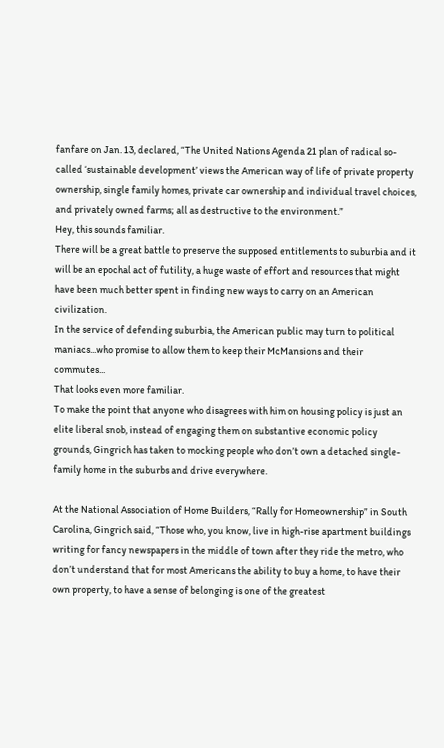fanfare on Jan. 13, declared, “The United Nations Agenda 21 plan of radical so-called ‘sustainable development’ views the American way of life of private property ownership, single family homes, private car ownership and individual travel choices, and privately owned farms; all as destructive to the environment.”
Hey, this sounds familiar.
There will be a great battle to preserve the supposed entitlements to suburbia and it will be an epochal act of futility, a huge waste of effort and resources that might have been much better spent in finding new ways to carry on an American civilization.
In the service of defending suburbia, the American public may turn to political maniacs...who promise to allow them to keep their McMansions and their commutes...
That looks even more familiar.
To make the point that anyone who disagrees with him on housing policy is just an elite liberal snob, instead of engaging them on substantive economic policy grounds, Gingrich has taken to mocking people who don’t own a detached single-family home in the suburbs and drive everywhere.

At the National Association of Home Builders, “Rally for Homeownership” in South Carolina, Gingrich said, “Those who, you know, live in high-rise apartment buildings writing for fancy newspapers in the middle of town after they ride the metro, who don’t understand that for most Americans the ability to buy a home, to have their own property, to have a sense of belonging is one of the greatest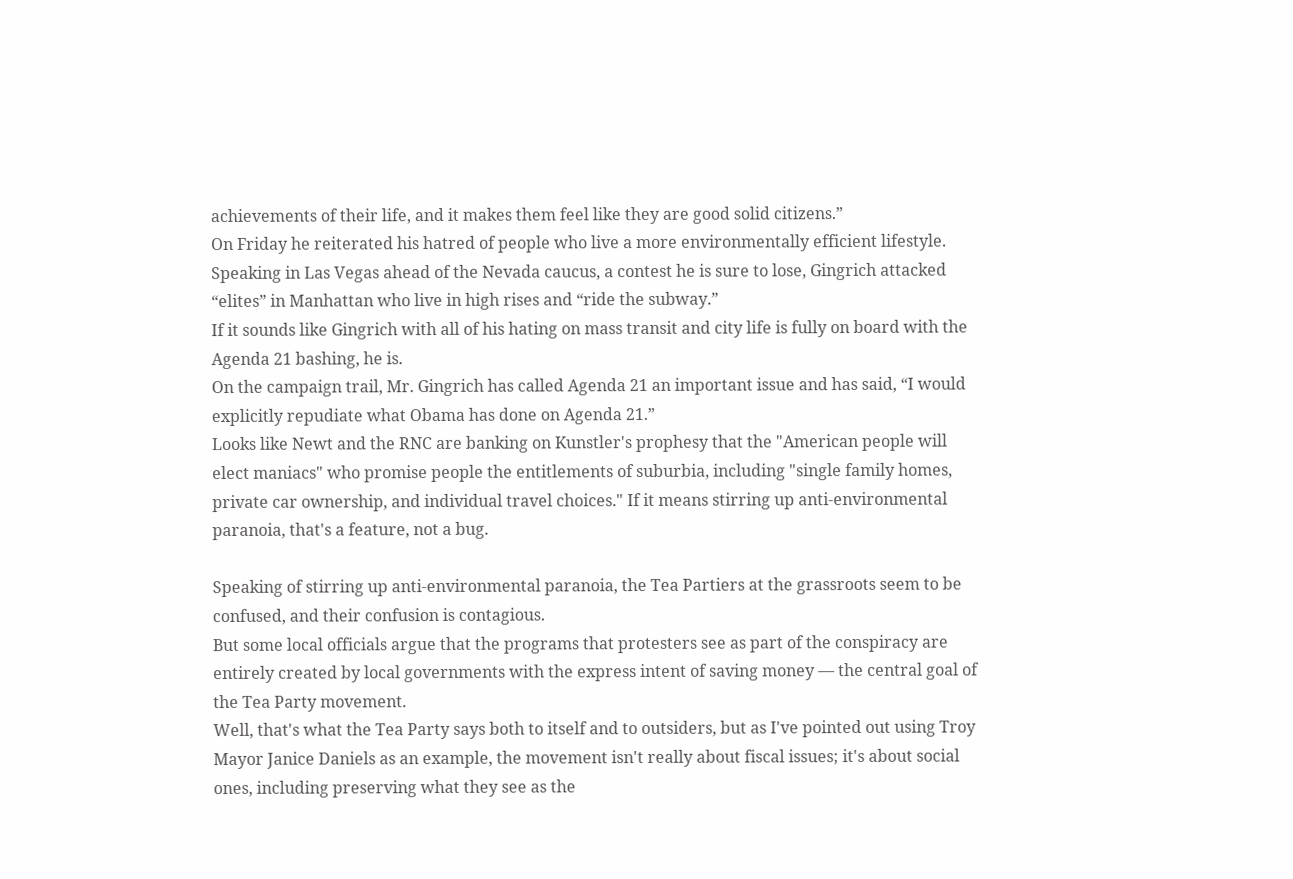achievements of their life, and it makes them feel like they are good solid citizens.”
On Friday he reiterated his hatred of people who live a more environmentally efficient lifestyle. Speaking in Las Vegas ahead of the Nevada caucus, a contest he is sure to lose, Gingrich attacked “elites” in Manhattan who live in high rises and “ride the subway.”
If it sounds like Gingrich with all of his hating on mass transit and city life is fully on board with the Agenda 21 bashing, he is.
On the campaign trail, Mr. Gingrich has called Agenda 21 an important issue and has said, “I would explicitly repudiate what Obama has done on Agenda 21.”
Looks like Newt and the RNC are banking on Kunstler's prophesy that the "American people will elect maniacs" who promise people the entitlements of suburbia, including "single family homes, private car ownership, and individual travel choices." If it means stirring up anti-environmental paranoia, that's a feature, not a bug.

Speaking of stirring up anti-environmental paranoia, the Tea Partiers at the grassroots seem to be confused, and their confusion is contagious.
But some local officials argue that the programs that protesters see as part of the conspiracy are entirely created by local governments with the express intent of saving money — the central goal of the Tea Party movement.
Well, that's what the Tea Party says both to itself and to outsiders, but as I've pointed out using Troy Mayor Janice Daniels as an example, the movement isn't really about fiscal issues; it's about social ones, including preserving what they see as the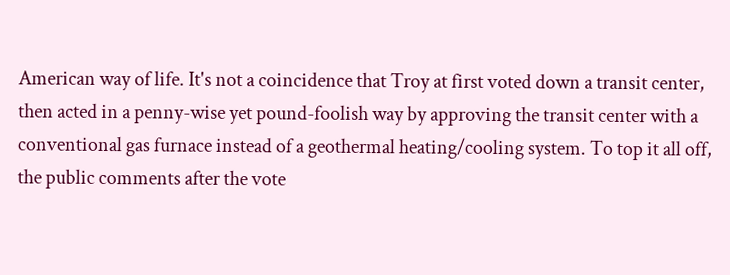American way of life. It's not a coincidence that Troy at first voted down a transit center, then acted in a penny-wise yet pound-foolish way by approving the transit center with a conventional gas furnace instead of a geothermal heating/cooling system. To top it all off, the public comments after the vote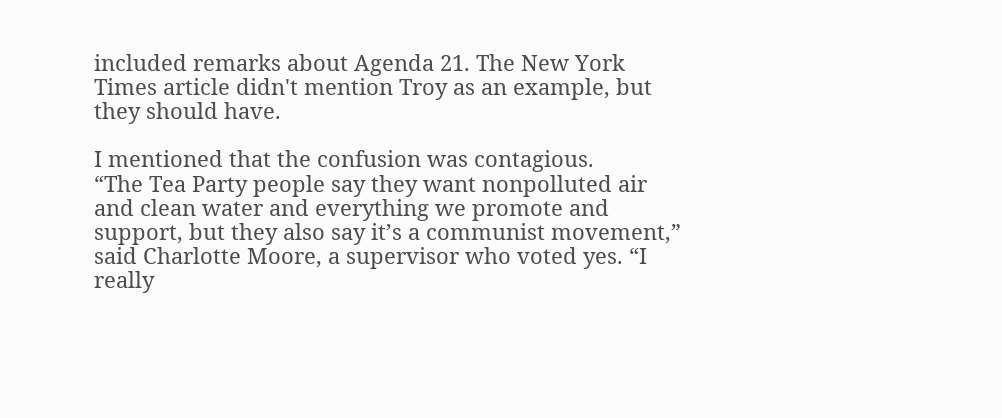included remarks about Agenda 21. The New York Times article didn't mention Troy as an example, but they should have.

I mentioned that the confusion was contagious.
“The Tea Party people say they want nonpolluted air and clean water and everything we promote and support, but they also say it’s a communist movement,” said Charlotte Moore, a supervisor who voted yes. “I really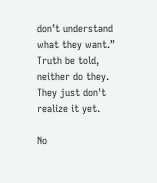don’t understand what they want.”
Truth be told, neither do they.  They just don't realize it yet.

No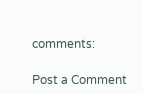comments:

Post a Comment